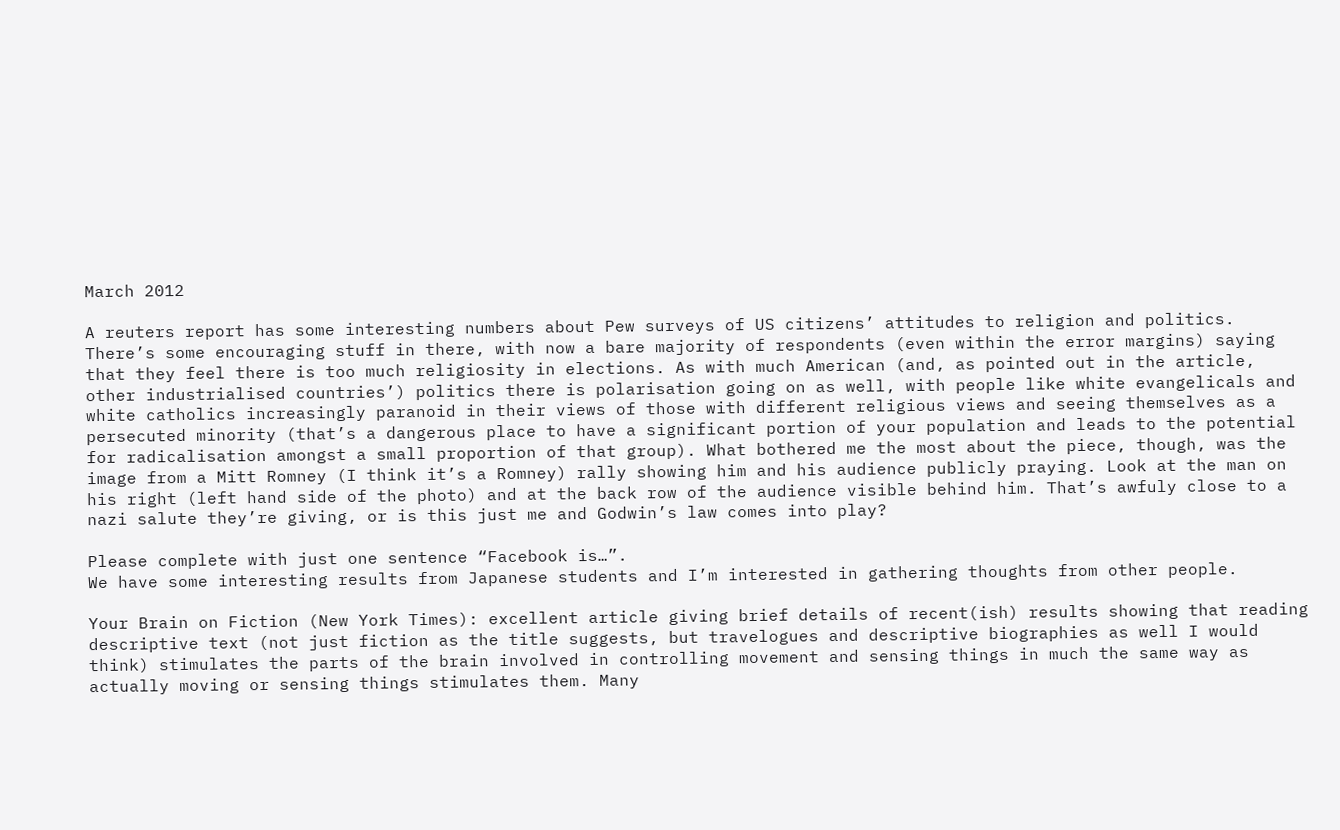March 2012

A reuters report has some interesting numbers about Pew surveys of US citizens’ attitudes to religion and politics. There’s some encouraging stuff in there, with now a bare majority of respondents (even within the error margins) saying that they feel there is too much religiosity in elections. As with much American (and, as pointed out in the article, other industrialised countries’) politics there is polarisation going on as well, with people like white evangelicals and white catholics increasingly paranoid in their views of those with different religious views and seeing themselves as a persecuted minority (that’s a dangerous place to have a significant portion of your population and leads to the potential for radicalisation amongst a small proportion of that group). What bothered me the most about the piece, though, was the image from a Mitt Romney (I think it’s a Romney) rally showing him and his audience publicly praying. Look at the man on his right (left hand side of the photo) and at the back row of the audience visible behind him. That’s awfuly close to a nazi salute they’re giving, or is this just me and Godwin’s law comes into play?

Please complete with just one sentence “Facebook is…”.
We have some interesting results from Japanese students and I’m interested in gathering thoughts from other people.

Your Brain on Fiction (New York Times): excellent article giving brief details of recent(ish) results showing that reading descriptive text (not just fiction as the title suggests, but travelogues and descriptive biographies as well I would think) stimulates the parts of the brain involved in controlling movement and sensing things in much the same way as actually moving or sensing things stimulates them. Many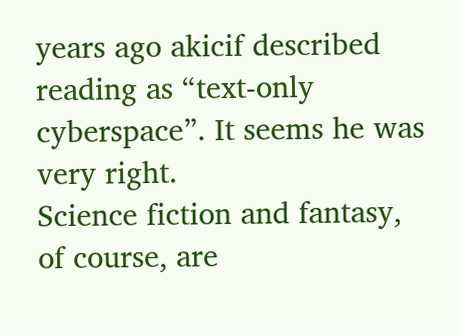years ago akicif described reading as “text-only cyberspace”. It seems he was very right.
Science fiction and fantasy, of course, are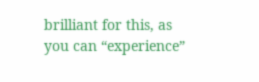brilliant for this, as you can “experience”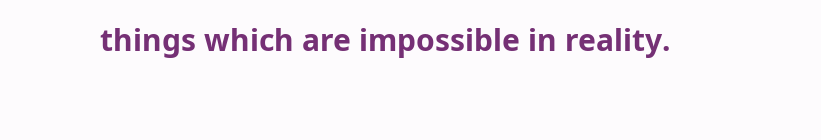things which are impossible in reality.